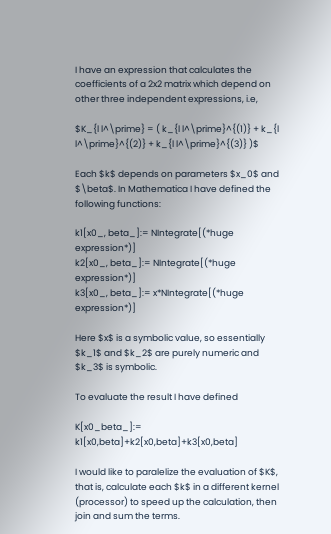I have an expression that calculates the coefficients of a 2x2 matrix which depend on other three independent expressions, i.e,

$K_{l l^\prime} = ( k_{l l^\prime}^{(1)} + k_{l l^\prime}^{(2)} + k_{l l^\prime}^{(3)} )$

Each $k$ depends on parameters $x_0$ and $\beta$. In Mathematica I have defined the following functions:

k1[x0_, beta_]:= NIntegrate[(*huge expression*)]
k2[x0_, beta_]:= NIntegrate[(*huge expression*)]
k3[x0_, beta_]:= x*NIntegrate[(*huge expression*)]

Here $x$ is a symbolic value, so essentially $k_1$ and $k_2$ are purely numeric and $k_3$ is symbolic.

To evaluate the result I have defined

K[x0_beta_]:= k1[x0,beta]+k2[x0,beta]+k3[x0,beta]

I would like to paralelize the evaluation of $K$, that is, calculate each $k$ in a different kernel (processor) to speed up the calculation, then join and sum the terms.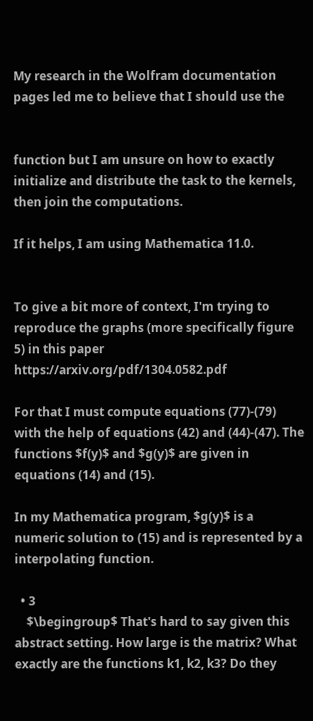My research in the Wolfram documentation pages led me to believe that I should use the


function but I am unsure on how to exactly initialize and distribute the task to the kernels, then join the computations.

If it helps, I am using Mathematica 11.0.


To give a bit more of context, I'm trying to reproduce the graphs (more specifically figure 5) in this paper https://arxiv.org/pdf/1304.0582.pdf

For that I must compute equations (77)-(79) with the help of equations (42) and (44)-(47). The functions $f(y)$ and $g(y)$ are given in equations (14) and (15).

In my Mathematica program, $g(y)$ is a numeric solution to (15) and is represented by a interpolating function.

  • 3
    $\begingroup$ That's hard to say given this abstract setting. How large is the matrix? What exactly are the functions k1, k2, k3? Do they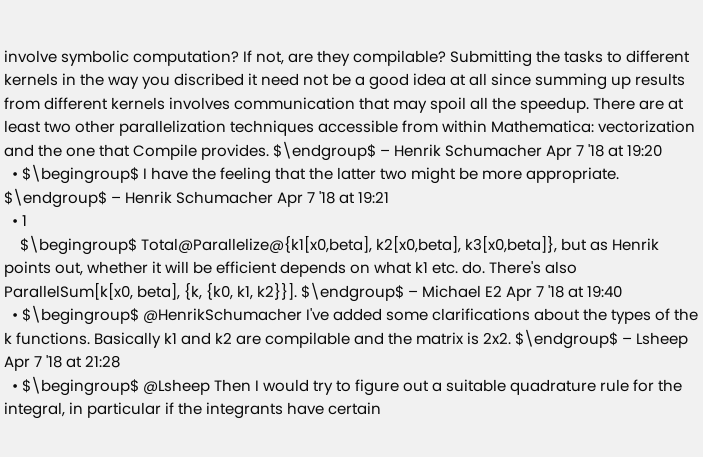involve symbolic computation? If not, are they compilable? Submitting the tasks to different kernels in the way you discribed it need not be a good idea at all since summing up results from different kernels involves communication that may spoil all the speedup. There are at least two other parallelization techniques accessible from within Mathematica: vectorization and the one that Compile provides. $\endgroup$ – Henrik Schumacher Apr 7 '18 at 19:20
  • $\begingroup$ I have the feeling that the latter two might be more appropriate. $\endgroup$ – Henrik Schumacher Apr 7 '18 at 19:21
  • 1
    $\begingroup$ Total@Parallelize@{k1[x0,beta], k2[x0,beta], k3[x0,beta]}, but as Henrik points out, whether it will be efficient depends on what k1 etc. do. There's also ParallelSum[k[x0, beta], {k, {k0, k1, k2}}]. $\endgroup$ – Michael E2 Apr 7 '18 at 19:40
  • $\begingroup$ @HenrikSchumacher I've added some clarifications about the types of the k functions. Basically k1 and k2 are compilable and the matrix is 2x2. $\endgroup$ – Lsheep Apr 7 '18 at 21:28
  • $\begingroup$ @Lsheep Then I would try to figure out a suitable quadrature rule for the integral, in particular if the integrants have certain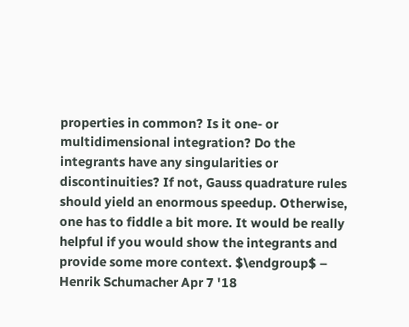properties in common? Is it one- or multidimensional integration? Do the integrants have any singularities or discontinuities? If not, Gauss quadrature rules should yield an enormous speedup. Otherwise, one has to fiddle a bit more. It would be really helpful if you would show the integrants and provide some more context. $\endgroup$ – Henrik Schumacher Apr 7 '18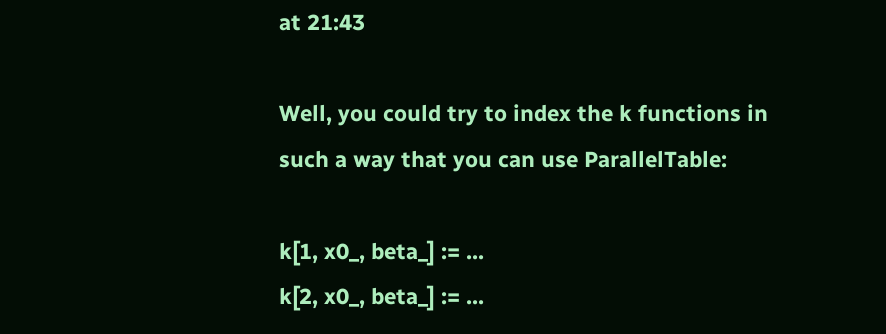at 21:43

Well, you could try to index the k functions in such a way that you can use ParallelTable:

k[1, x0_, beta_] := ...
k[2, x0_, beta_] := ...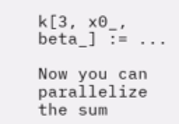k[3, x0_, beta_] := ...

Now you can parallelize the sum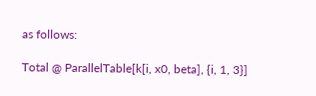as follows:

Total @ ParallelTable[k[i, x0, beta], {i, 1, 3}]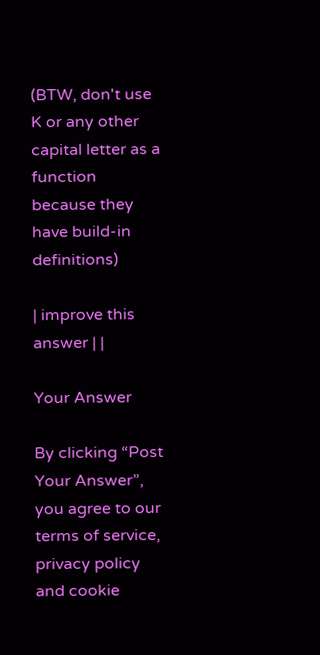(BTW, don't use K or any other capital letter as a function because they have build-in definitions)

| improve this answer | |

Your Answer

By clicking “Post Your Answer”, you agree to our terms of service, privacy policy and cookie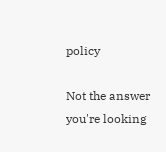policy

Not the answer you're looking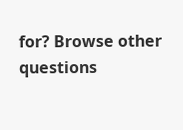for? Browse other questions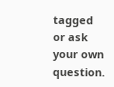tagged or ask your own question.